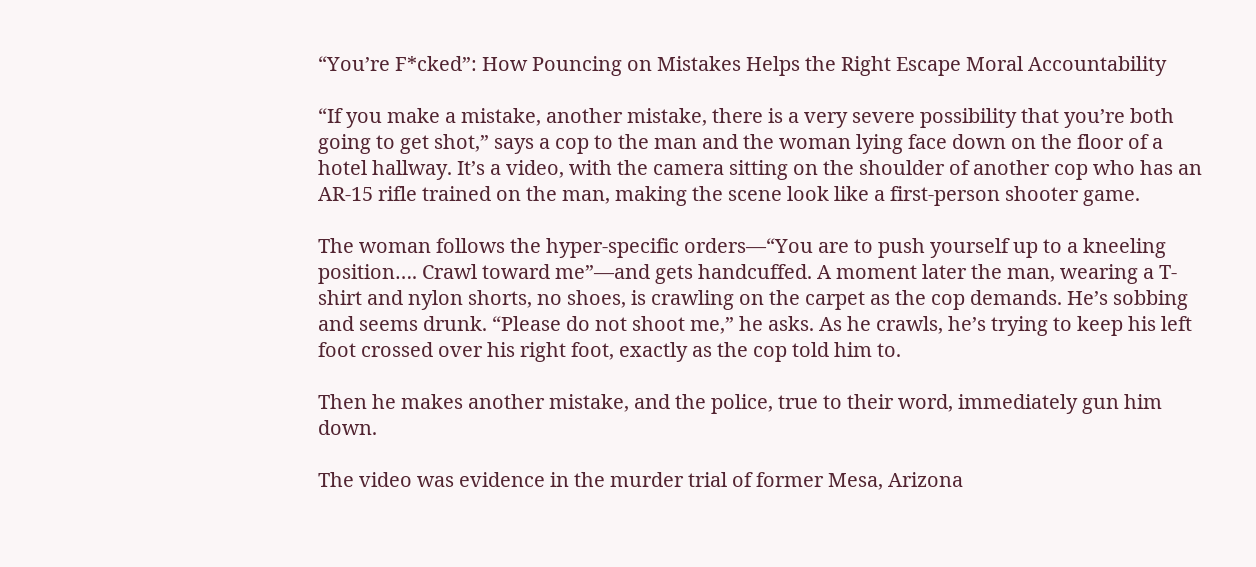“You’re F*cked”: How Pouncing on Mistakes Helps the Right Escape Moral Accountability

“If you make a mistake, another mistake, there is a very severe possibility that you’re both going to get shot,” says a cop to the man and the woman lying face down on the floor of a hotel hallway. It’s a video, with the camera sitting on the shoulder of another cop who has an AR-15 rifle trained on the man, making the scene look like a first-person shooter game.

The woman follows the hyper-specific orders—“You are to push yourself up to a kneeling position…. Crawl toward me”—and gets handcuffed. A moment later the man, wearing a T-shirt and nylon shorts, no shoes, is crawling on the carpet as the cop demands. He’s sobbing and seems drunk. “Please do not shoot me,” he asks. As he crawls, he’s trying to keep his left foot crossed over his right foot, exactly as the cop told him to.

Then he makes another mistake, and the police, true to their word, immediately gun him down.

The video was evidence in the murder trial of former Mesa, Arizona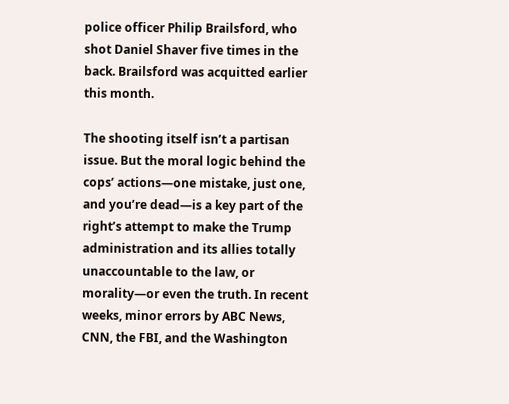police officer Philip Brailsford, who shot Daniel Shaver five times in the back. Brailsford was acquitted earlier this month.

The shooting itself isn’t a partisan issue. But the moral logic behind the cops’ actions—one mistake, just one, and you’re dead—is a key part of the right’s attempt to make the Trump administration and its allies totally unaccountable to the law, or morality—or even the truth. In recent weeks, minor errors by ABC News, CNN, the FBI, and the Washington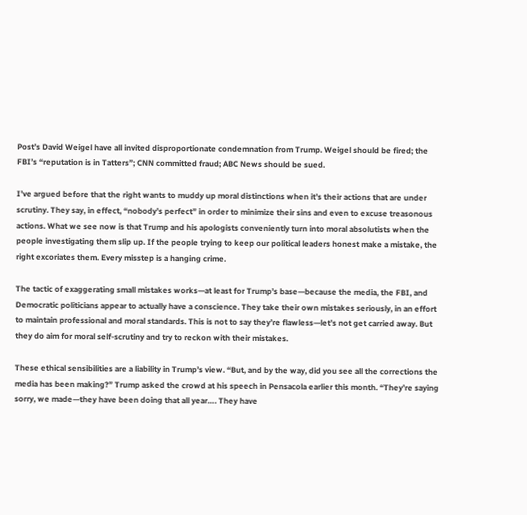Post’s David Weigel have all invited disproportionate condemnation from Trump. Weigel should be fired; the FBI’s “reputation is in Tatters”; CNN committed fraud; ABC News should be sued.

I’ve argued before that the right wants to muddy up moral distinctions when it’s their actions that are under scrutiny. They say, in effect, “nobody’s perfect” in order to minimize their sins and even to excuse treasonous actions. What we see now is that Trump and his apologists conveniently turn into moral absolutists when the people investigating them slip up. If the people trying to keep our political leaders honest make a mistake, the right excoriates them. Every misstep is a hanging crime.

The tactic of exaggerating small mistakes works—at least for Trump’s base—because the media, the FBI, and Democratic politicians appear to actually have a conscience. They take their own mistakes seriously, in an effort to maintain professional and moral standards. This is not to say they’re flawless—let’s not get carried away. But they do aim for moral self-scrutiny and try to reckon with their mistakes.

These ethical sensibilities are a liability in Trump’s view. “But, and by the way, did you see all the corrections the media has been making?” Trump asked the crowd at his speech in Pensacola earlier this month. “They’re saying sorry, we made—they have been doing that all year…. They have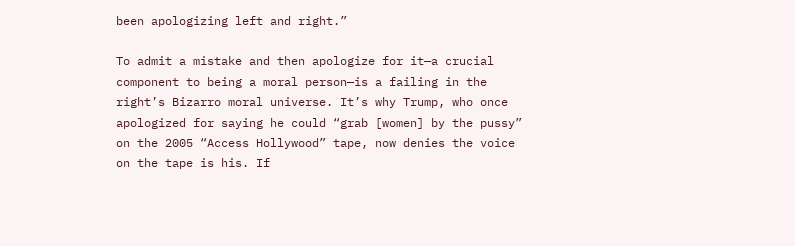been apologizing left and right.”

To admit a mistake and then apologize for it—a crucial component to being a moral person—is a failing in the right’s Bizarro moral universe. It’s why Trump, who once apologized for saying he could “grab [women] by the pussy” on the 2005 “Access Hollywood” tape, now denies the voice on the tape is his. If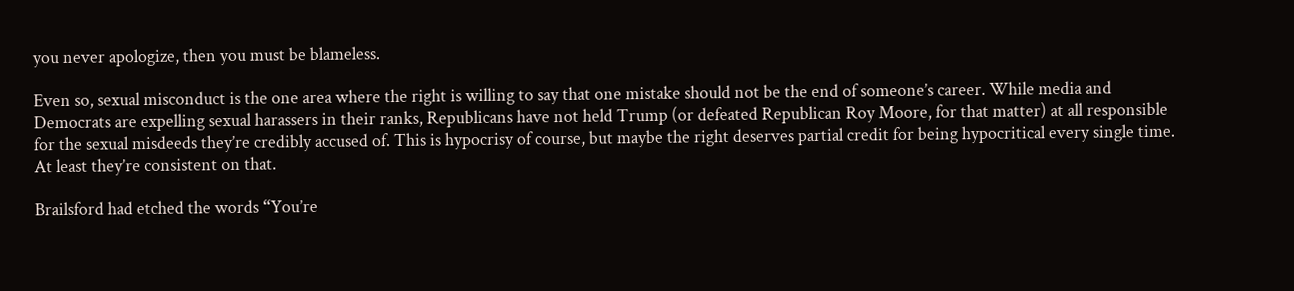you never apologize, then you must be blameless.

Even so, sexual misconduct is the one area where the right is willing to say that one mistake should not be the end of someone’s career. While media and Democrats are expelling sexual harassers in their ranks, Republicans have not held Trump (or defeated Republican Roy Moore, for that matter) at all responsible for the sexual misdeeds they’re credibly accused of. This is hypocrisy of course, but maybe the right deserves partial credit for being hypocritical every single time. At least they’re consistent on that.

Brailsford had etched the words “You’re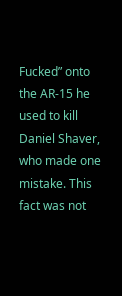Fucked” onto the AR-15 he used to kill Daniel Shaver, who made one mistake. This fact was not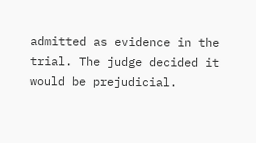admitted as evidence in the trial. The judge decided it would be prejudicial.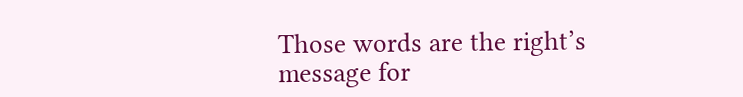Those words are the right’s message for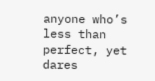anyone who’s less than perfect, yet dares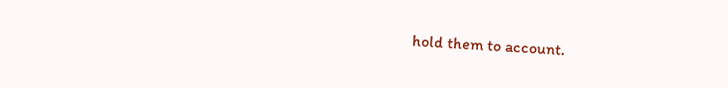hold them to account.